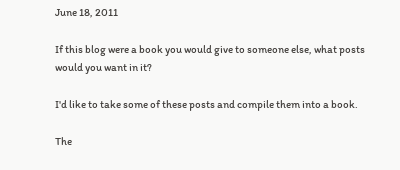June 18, 2011

If this blog were a book you would give to someone else, what posts would you want in it?

I'd like to take some of these posts and compile them into a book.

The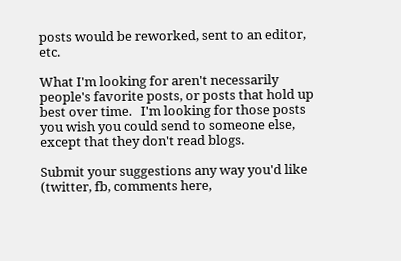posts would be reworked, sent to an editor, etc.

What I'm looking for aren't necessarily people's favorite posts, or posts that hold up best over time.   I'm looking for those posts you wish you could send to someone else, except that they don't read blogs.

Submit your suggestions any way you'd like (twitter, fb, comments here,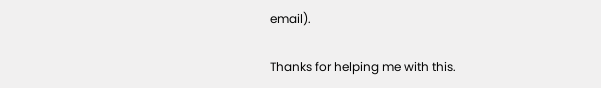email).

Thanks for helping me with this.